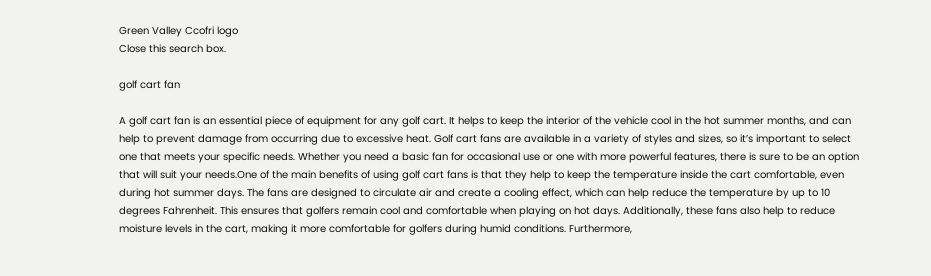Green Valley Ccofri logo
Close this search box.

golf cart fan

A golf cart fan is an essential piece of equipment for any golf cart. It helps to keep the interior of the vehicle cool in the hot summer months, and can help to prevent damage from occurring due to excessive heat. Golf cart fans are available in a variety of styles and sizes, so it’s important to select one that meets your specific needs. Whether you need a basic fan for occasional use or one with more powerful features, there is sure to be an option that will suit your needs.One of the main benefits of using golf cart fans is that they help to keep the temperature inside the cart comfortable, even during hot summer days. The fans are designed to circulate air and create a cooling effect, which can help reduce the temperature by up to 10 degrees Fahrenheit. This ensures that golfers remain cool and comfortable when playing on hot days. Additionally, these fans also help to reduce moisture levels in the cart, making it more comfortable for golfers during humid conditions. Furthermore,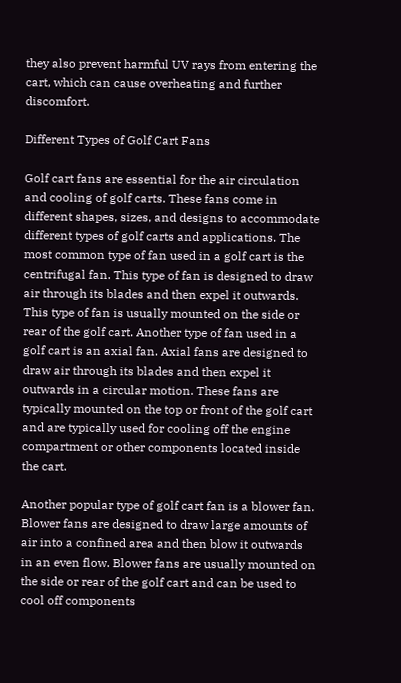they also prevent harmful UV rays from entering the cart, which can cause overheating and further discomfort.

Different Types of Golf Cart Fans

Golf cart fans are essential for the air circulation and cooling of golf carts. These fans come in different shapes, sizes, and designs to accommodate different types of golf carts and applications. The most common type of fan used in a golf cart is the centrifugal fan. This type of fan is designed to draw air through its blades and then expel it outwards. This type of fan is usually mounted on the side or rear of the golf cart. Another type of fan used in a golf cart is an axial fan. Axial fans are designed to draw air through its blades and then expel it outwards in a circular motion. These fans are typically mounted on the top or front of the golf cart and are typically used for cooling off the engine compartment or other components located inside the cart.

Another popular type of golf cart fan is a blower fan. Blower fans are designed to draw large amounts of air into a confined area and then blow it outwards in an even flow. Blower fans are usually mounted on the side or rear of the golf cart and can be used to cool off components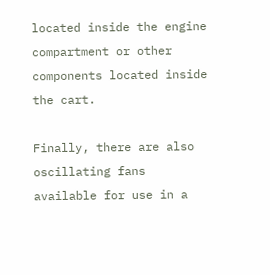located inside the engine compartment or other components located inside the cart.

Finally, there are also oscillating fans available for use in a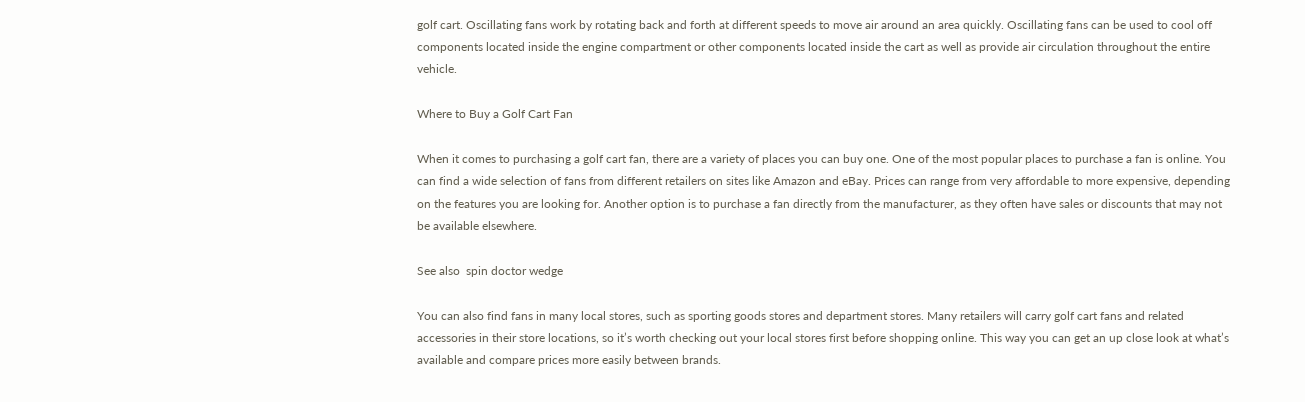golf cart. Oscillating fans work by rotating back and forth at different speeds to move air around an area quickly. Oscillating fans can be used to cool off components located inside the engine compartment or other components located inside the cart as well as provide air circulation throughout the entire vehicle.

Where to Buy a Golf Cart Fan

When it comes to purchasing a golf cart fan, there are a variety of places you can buy one. One of the most popular places to purchase a fan is online. You can find a wide selection of fans from different retailers on sites like Amazon and eBay. Prices can range from very affordable to more expensive, depending on the features you are looking for. Another option is to purchase a fan directly from the manufacturer, as they often have sales or discounts that may not be available elsewhere.

See also  spin doctor wedge

You can also find fans in many local stores, such as sporting goods stores and department stores. Many retailers will carry golf cart fans and related accessories in their store locations, so it’s worth checking out your local stores first before shopping online. This way you can get an up close look at what’s available and compare prices more easily between brands.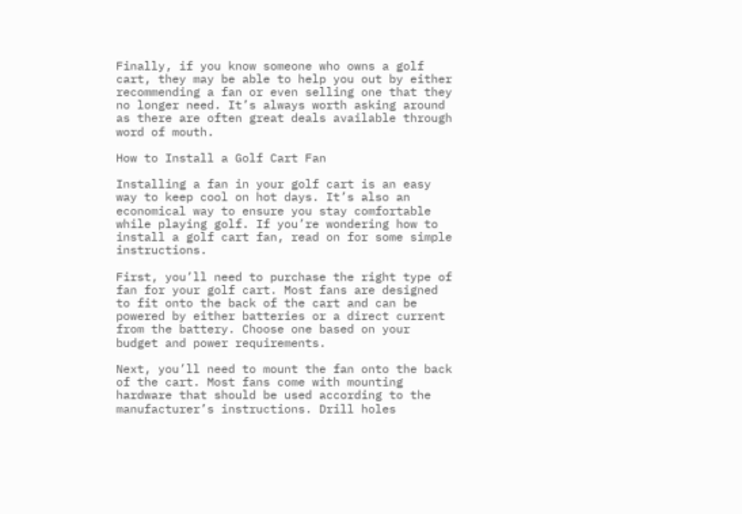Finally, if you know someone who owns a golf cart, they may be able to help you out by either recommending a fan or even selling one that they no longer need. It’s always worth asking around as there are often great deals available through word of mouth.

How to Install a Golf Cart Fan

Installing a fan in your golf cart is an easy way to keep cool on hot days. It’s also an economical way to ensure you stay comfortable while playing golf. If you’re wondering how to install a golf cart fan, read on for some simple instructions.

First, you’ll need to purchase the right type of fan for your golf cart. Most fans are designed to fit onto the back of the cart and can be powered by either batteries or a direct current from the battery. Choose one based on your budget and power requirements.

Next, you’ll need to mount the fan onto the back of the cart. Most fans come with mounting hardware that should be used according to the manufacturer’s instructions. Drill holes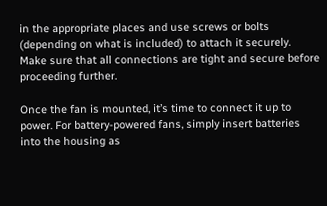in the appropriate places and use screws or bolts (depending on what is included) to attach it securely. Make sure that all connections are tight and secure before proceeding further.

Once the fan is mounted, it’s time to connect it up to power. For battery-powered fans, simply insert batteries into the housing as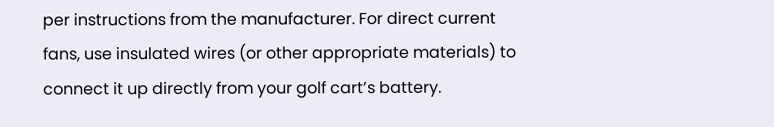per instructions from the manufacturer. For direct current fans, use insulated wires (or other appropriate materials) to connect it up directly from your golf cart’s battery.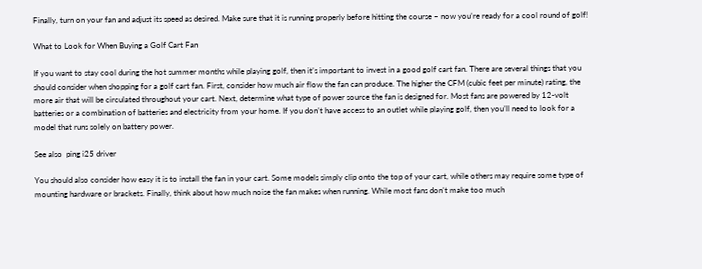Finally, turn on your fan and adjust its speed as desired. Make sure that it is running properly before hitting the course – now you’re ready for a cool round of golf!

What to Look for When Buying a Golf Cart Fan

If you want to stay cool during the hot summer months while playing golf, then it’s important to invest in a good golf cart fan. There are several things that you should consider when shopping for a golf cart fan. First, consider how much air flow the fan can produce. The higher the CFM (cubic feet per minute) rating, the more air that will be circulated throughout your cart. Next, determine what type of power source the fan is designed for. Most fans are powered by 12-volt batteries or a combination of batteries and electricity from your home. If you don’t have access to an outlet while playing golf, then you’ll need to look for a model that runs solely on battery power.

See also  ping i25 driver

You should also consider how easy it is to install the fan in your cart. Some models simply clip onto the top of your cart, while others may require some type of mounting hardware or brackets. Finally, think about how much noise the fan makes when running. While most fans don’t make too much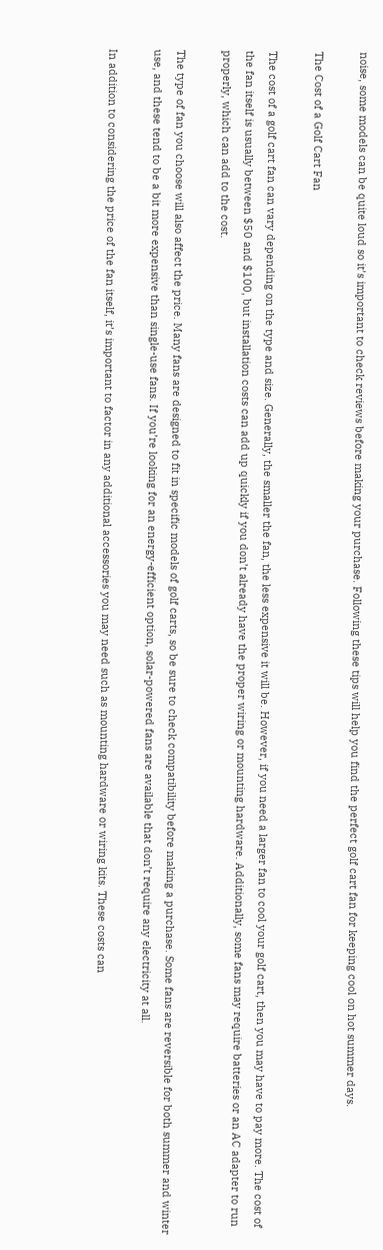noise, some models can be quite loud so it’s important to check reviews before making your purchase. Following these tips will help you find the perfect golf cart fan for keeping cool on hot summer days.

The Cost of a Golf Cart Fan

The cost of a golf cart fan can vary depending on the type and size. Generally, the smaller the fan, the less expensive it will be. However, if you need a larger fan to cool your golf cart, then you may have to pay more. The cost of the fan itself is usually between $50 and $100, but installation costs can add up quickly if you don’t already have the proper wiring or mounting hardware. Additionally, some fans may require batteries or an AC adapter to run properly, which can add to the cost.

The type of fan you choose will also affect the price. Many fans are designed to fit in specific models of golf carts, so be sure to check compatibility before making a purchase. Some fans are reversible for both summer and winter use, and these tend to be a bit more expensive than single-use fans. If you’re looking for an energy-efficient option, solar-powered fans are available that don’t require any electricity at all.

In addition to considering the price of the fan itself, it’s important to factor in any additional accessories you may need such as mounting hardware or wiring kits. These costs can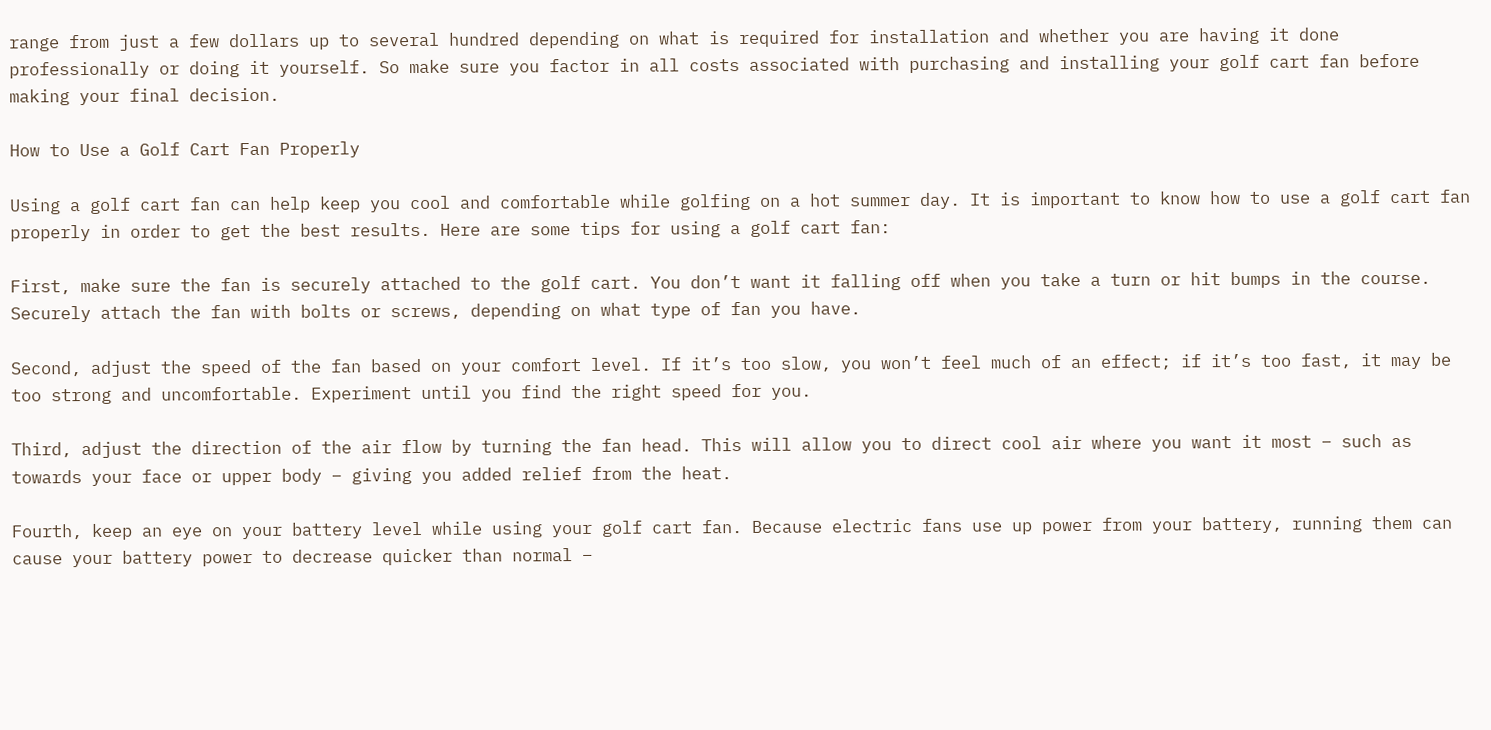range from just a few dollars up to several hundred depending on what is required for installation and whether you are having it done professionally or doing it yourself. So make sure you factor in all costs associated with purchasing and installing your golf cart fan before making your final decision.

How to Use a Golf Cart Fan Properly

Using a golf cart fan can help keep you cool and comfortable while golfing on a hot summer day. It is important to know how to use a golf cart fan properly in order to get the best results. Here are some tips for using a golf cart fan:

First, make sure the fan is securely attached to the golf cart. You don’t want it falling off when you take a turn or hit bumps in the course. Securely attach the fan with bolts or screws, depending on what type of fan you have.

Second, adjust the speed of the fan based on your comfort level. If it’s too slow, you won’t feel much of an effect; if it’s too fast, it may be too strong and uncomfortable. Experiment until you find the right speed for you.

Third, adjust the direction of the air flow by turning the fan head. This will allow you to direct cool air where you want it most – such as towards your face or upper body – giving you added relief from the heat.

Fourth, keep an eye on your battery level while using your golf cart fan. Because electric fans use up power from your battery, running them can cause your battery power to decrease quicker than normal –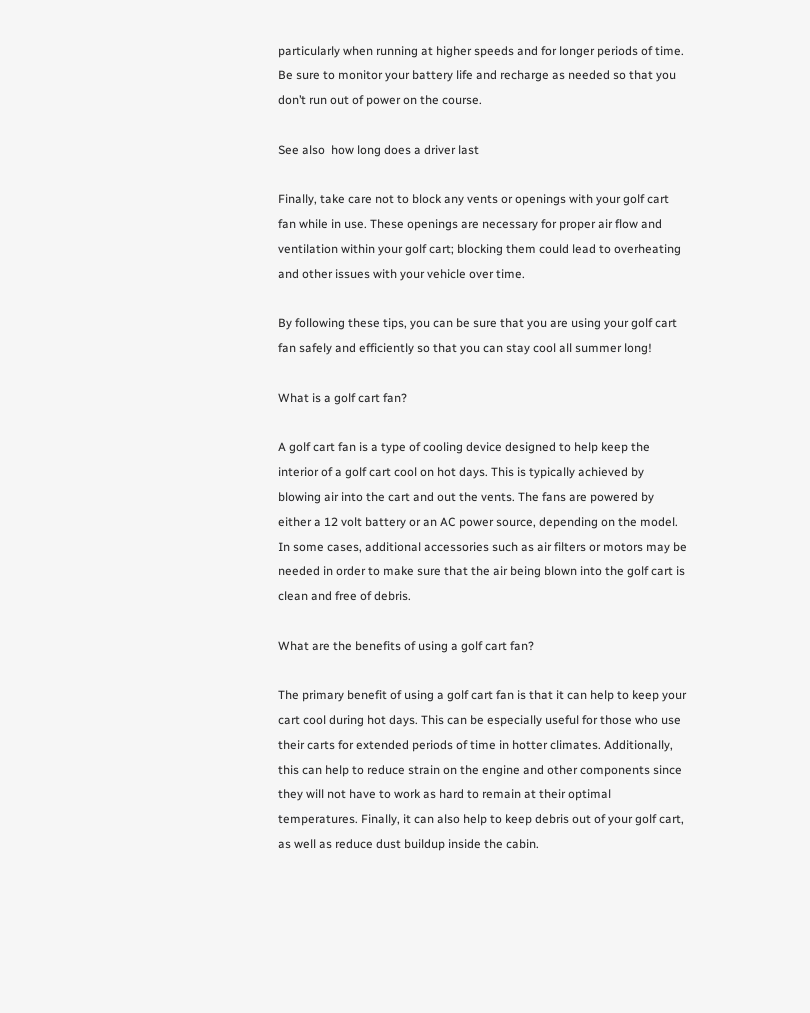particularly when running at higher speeds and for longer periods of time. Be sure to monitor your battery life and recharge as needed so that you don’t run out of power on the course.

See also  how long does a driver last

Finally, take care not to block any vents or openings with your golf cart fan while in use. These openings are necessary for proper air flow and ventilation within your golf cart; blocking them could lead to overheating and other issues with your vehicle over time.

By following these tips, you can be sure that you are using your golf cart fan safely and efficiently so that you can stay cool all summer long!

What is a golf cart fan?

A golf cart fan is a type of cooling device designed to help keep the interior of a golf cart cool on hot days. This is typically achieved by blowing air into the cart and out the vents. The fans are powered by either a 12 volt battery or an AC power source, depending on the model. In some cases, additional accessories such as air filters or motors may be needed in order to make sure that the air being blown into the golf cart is clean and free of debris.

What are the benefits of using a golf cart fan?

The primary benefit of using a golf cart fan is that it can help to keep your cart cool during hot days. This can be especially useful for those who use their carts for extended periods of time in hotter climates. Additionally, this can help to reduce strain on the engine and other components since they will not have to work as hard to remain at their optimal temperatures. Finally, it can also help to keep debris out of your golf cart, as well as reduce dust buildup inside the cabin.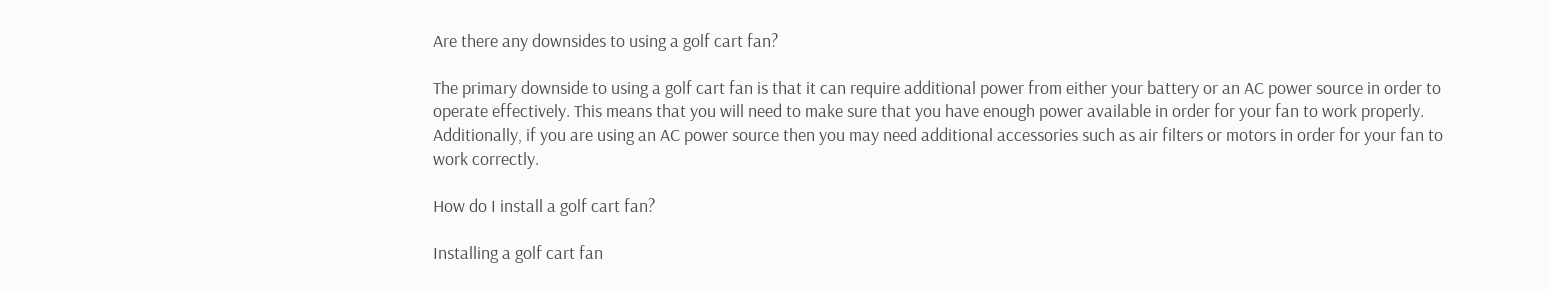Are there any downsides to using a golf cart fan?

The primary downside to using a golf cart fan is that it can require additional power from either your battery or an AC power source in order to operate effectively. This means that you will need to make sure that you have enough power available in order for your fan to work properly. Additionally, if you are using an AC power source then you may need additional accessories such as air filters or motors in order for your fan to work correctly.

How do I install a golf cart fan?

Installing a golf cart fan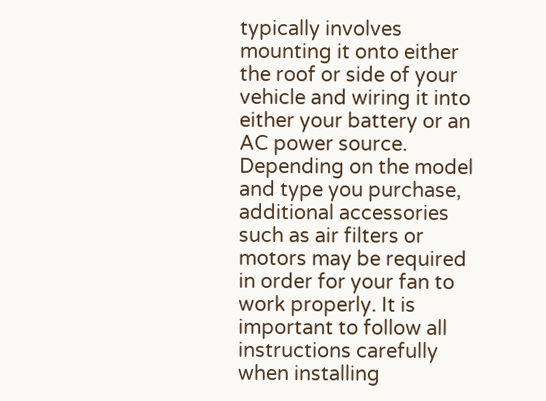typically involves mounting it onto either the roof or side of your vehicle and wiring it into either your battery or an AC power source. Depending on the model and type you purchase, additional accessories such as air filters or motors may be required in order for your fan to work properly. It is important to follow all instructions carefully when installing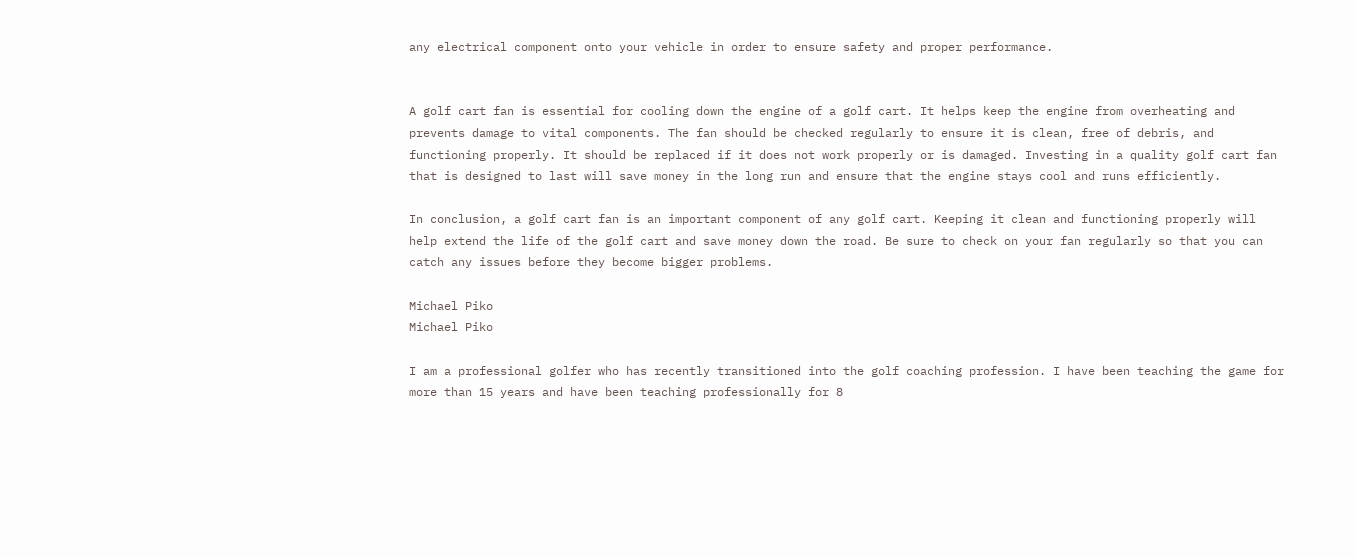any electrical component onto your vehicle in order to ensure safety and proper performance.


A golf cart fan is essential for cooling down the engine of a golf cart. It helps keep the engine from overheating and prevents damage to vital components. The fan should be checked regularly to ensure it is clean, free of debris, and functioning properly. It should be replaced if it does not work properly or is damaged. Investing in a quality golf cart fan that is designed to last will save money in the long run and ensure that the engine stays cool and runs efficiently.

In conclusion, a golf cart fan is an important component of any golf cart. Keeping it clean and functioning properly will help extend the life of the golf cart and save money down the road. Be sure to check on your fan regularly so that you can catch any issues before they become bigger problems.

Michael Piko
Michael Piko

I am a professional golfer who has recently transitioned into the golf coaching profession. I have been teaching the game for more than 15 years and have been teaching professionally for 8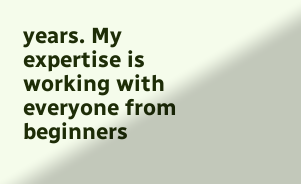years. My expertise is working with everyone from beginners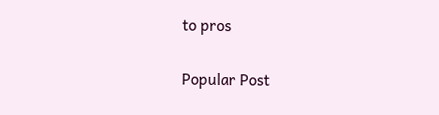to pros

Popular Post